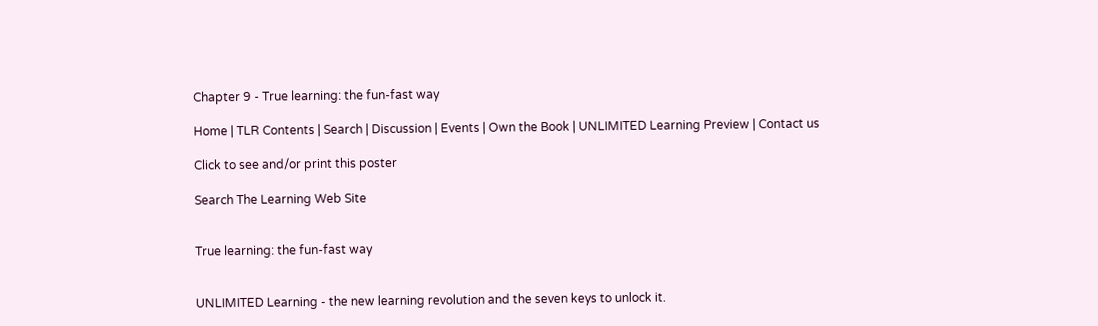Chapter 9 - True learning: the fun-fast way

Home | TLR Contents | Search | Discussion | Events | Own the Book | UNLIMITED Learning Preview | Contact us

Click to see and/or print this poster

Search The Learning Web Site


True learning: the fun-fast way


UNLIMITED Learning - the new learning revolution and the seven keys to unlock it.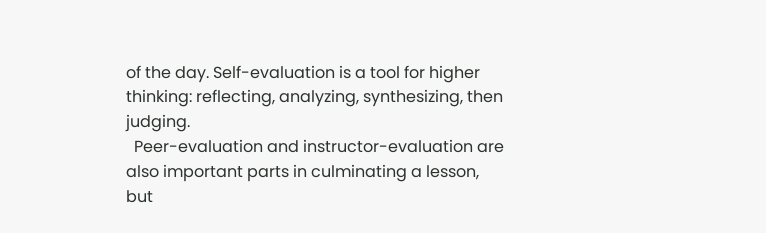of the day. Self-evaluation is a tool for higher thinking: reflecting, analyzing, synthesizing, then judging.
  Peer-evaluation and instructor-evaluation are also important parts in culminating a lesson, but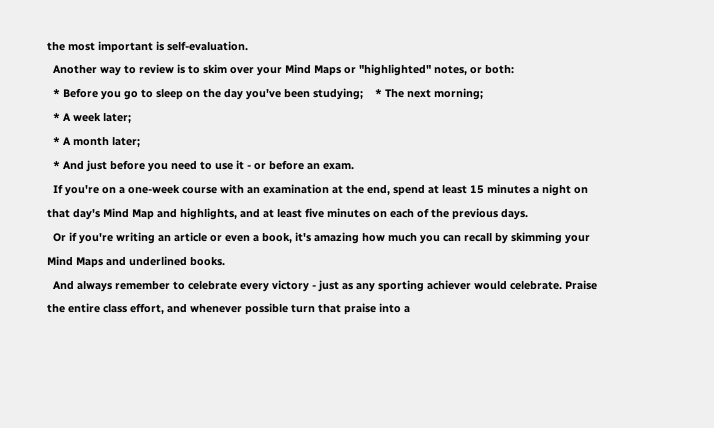the most important is self-evaluation.
  Another way to review is to skim over your Mind Maps or "highlighted" notes, or both:
  * Before you go to sleep on the day you've been studying;    * The next morning;
  * A week later;
  * A month later;
  * And just before you need to use it - or before an exam.
  If you're on a one-week course with an examination at the end, spend at least 15 minutes a night on that day's Mind Map and highlights, and at least five minutes on each of the previous days.
  Or if you're writing an article or even a book, it's amazing how much you can recall by skimming your Mind Maps and underlined books.
  And always remember to celebrate every victory - just as any sporting achiever would celebrate. Praise the entire class effort, and whenever possible turn that praise into a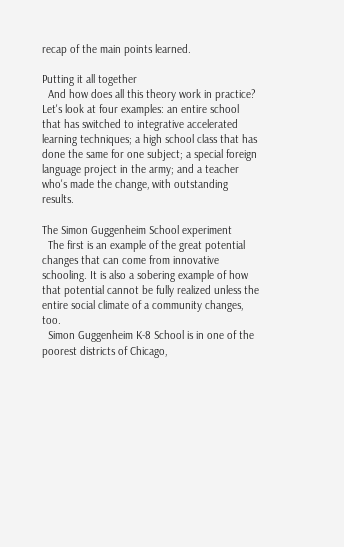recap of the main points learned.

Putting it all together
  And how does all this theory work in practice? Let's look at four examples: an entire school that has switched to integrative accelerated learning techniques; a high school class that has done the same for one subject; a special foreign language project in the army; and a teacher who's made the change, with outstanding results.

The Simon Guggenheim School experiment
  The first is an example of the great potential changes that can come from innovative schooling. It is also a sobering example of how that potential cannot be fully realized unless the entire social climate of a community changes, too.
  Simon Guggenheim K-8 School is in one of the poorest districts of Chicago,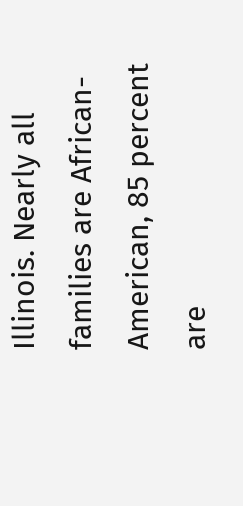Illinois. Nearly all families are African-American, 85 percent are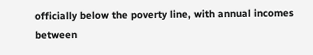officially below the poverty line, with annual incomes between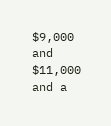$9,000 and $11,000 and a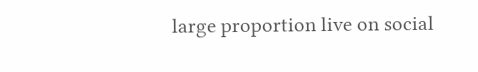large proportion live on social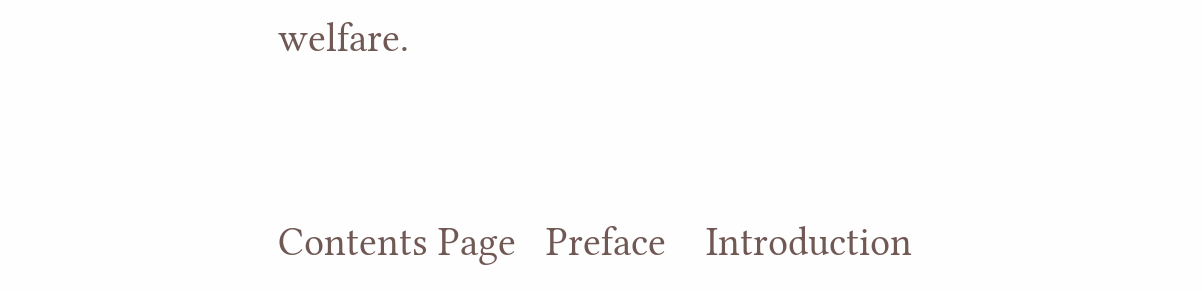welfare.


Contents Page   Preface    Introduction